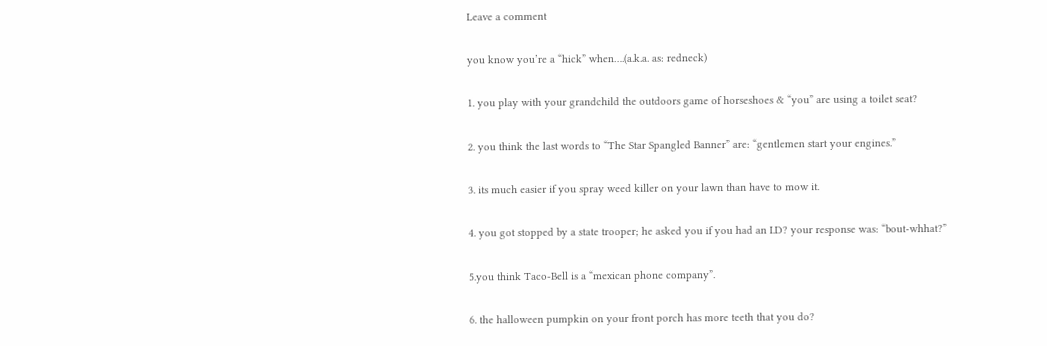Leave a comment

you know you’re a “hick” when….(a.k.a. as: redneck)

1. you play with your grandchild the outdoors game of horseshoes & “you” are using a toilet seat?

2. you think the last words to “The Star Spangled Banner” are: “gentlemen start your engines.”

3. its much easier if you spray weed killer on your lawn than have to mow it.

4. you got stopped by a state trooper; he asked you if you had an I.D? your response was: “bout-whhat?”

5.you think Taco-Bell is a “mexican phone company”.

6. the halloween pumpkin on your front porch has more teeth that you do?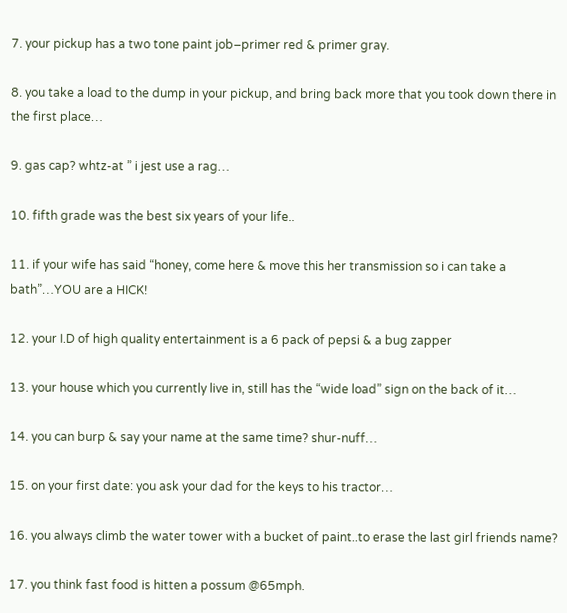7. your pickup has a two tone paint job–primer red & primer gray.

8. you take a load to the dump in your pickup, and bring back more that you took down there in the first place…

9. gas cap? whtz-at ” i jest use a rag…

10. fifth grade was the best six years of your life..

11. if your wife has said “honey, come here & move this her transmission so i can take a bath”…YOU are a HICK!

12. your I.D of high quality entertainment is a 6 pack of pepsi & a bug zapper

13. your house which you currently live in, still has the “wide load” sign on the back of it…

14. you can burp & say your name at the same time? shur-nuff…

15. on your first date: you ask your dad for the keys to his tractor…

16. you always climb the water tower with a bucket of paint..to erase the last girl friends name?

17. you think fast food is hitten a possum @65mph.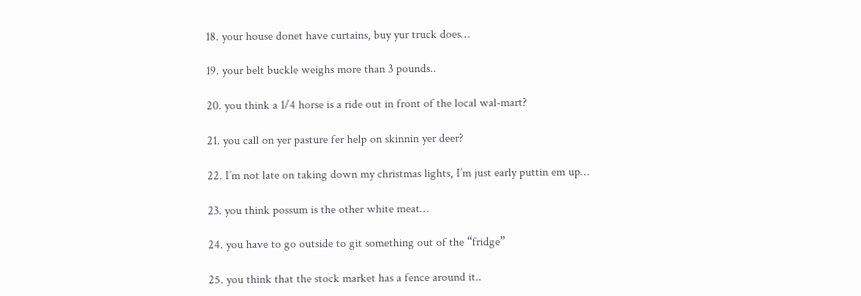18. your house donet have curtains, buy yur truck does…

19. your belt buckle weighs more than 3 pounds..

20. you think a 1/4 horse is a ride out in front of the local wal-mart?

21. you call on yer pasture fer help on skinnin yer deer?

22. I’m not late on taking down my christmas lights, I’m just early puttin em up…

23. you think possum is the other white meat…

24. you have to go outside to git something out of the “fridge”

25. you think that the stock market has a fence around it..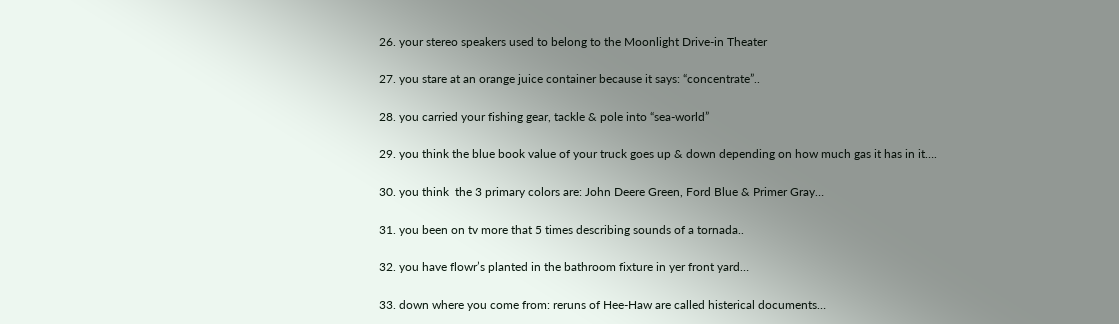26. your stereo speakers used to belong to the Moonlight Drive-in Theater

27. you stare at an orange juice container because it says: “concentrate”..

28. you carried your fishing gear, tackle & pole into “sea-world”

29. you think the blue book value of your truck goes up & down depending on how much gas it has in it….

30. you think  the 3 primary colors are: John Deere Green, Ford Blue & Primer Gray…

31. you been on tv more that 5 times describing sounds of a tornada..

32. you have flowr’s planted in the bathroom fixture in yer front yard…

33. down where you come from: reruns of Hee-Haw are called histerical documents…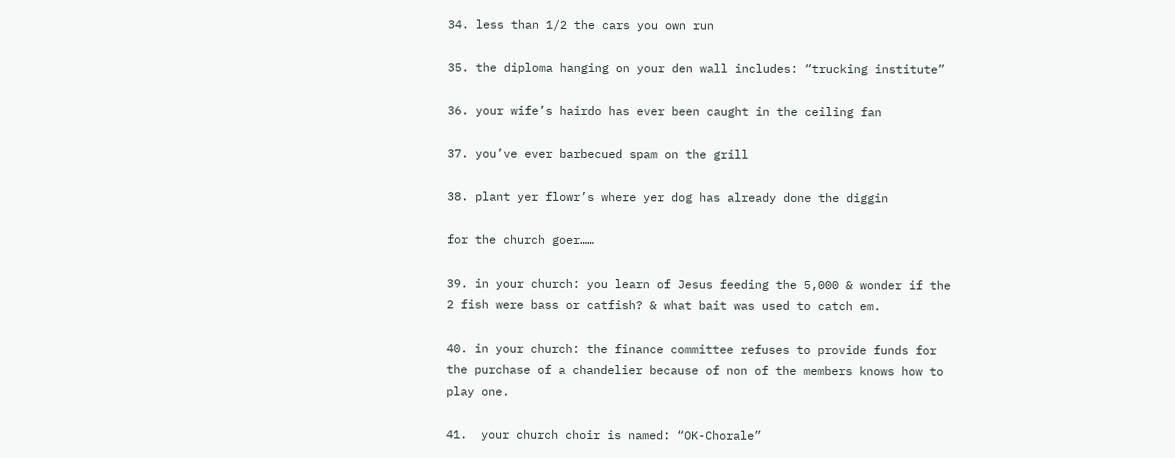34. less than 1/2 the cars you own run

35. the diploma hanging on your den wall includes: “trucking institute”

36. your wife’s hairdo has ever been caught in the ceiling fan

37. you’ve ever barbecued spam on the grill

38. plant yer flowr’s where yer dog has already done the diggin

for the church goer……

39. in your church: you learn of Jesus feeding the 5,000 & wonder if the 2 fish were bass or catfish? & what bait was used to catch em.

40. in your church: the finance committee refuses to provide funds for the purchase of a chandelier because of non of the members knows how to play one.

41.  your church choir is named: “OK-Chorale”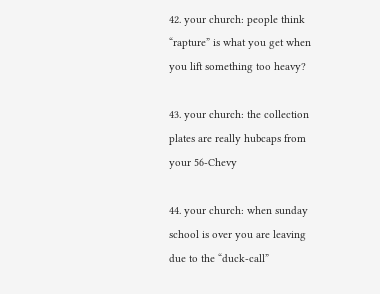42. your church: people think “rapture” is what you get when you lift something too heavy?

43. your church: the collection plates are really hubcaps from your 56-Chevy

44. your church: when sunday school is over you are leaving due to the “duck-call”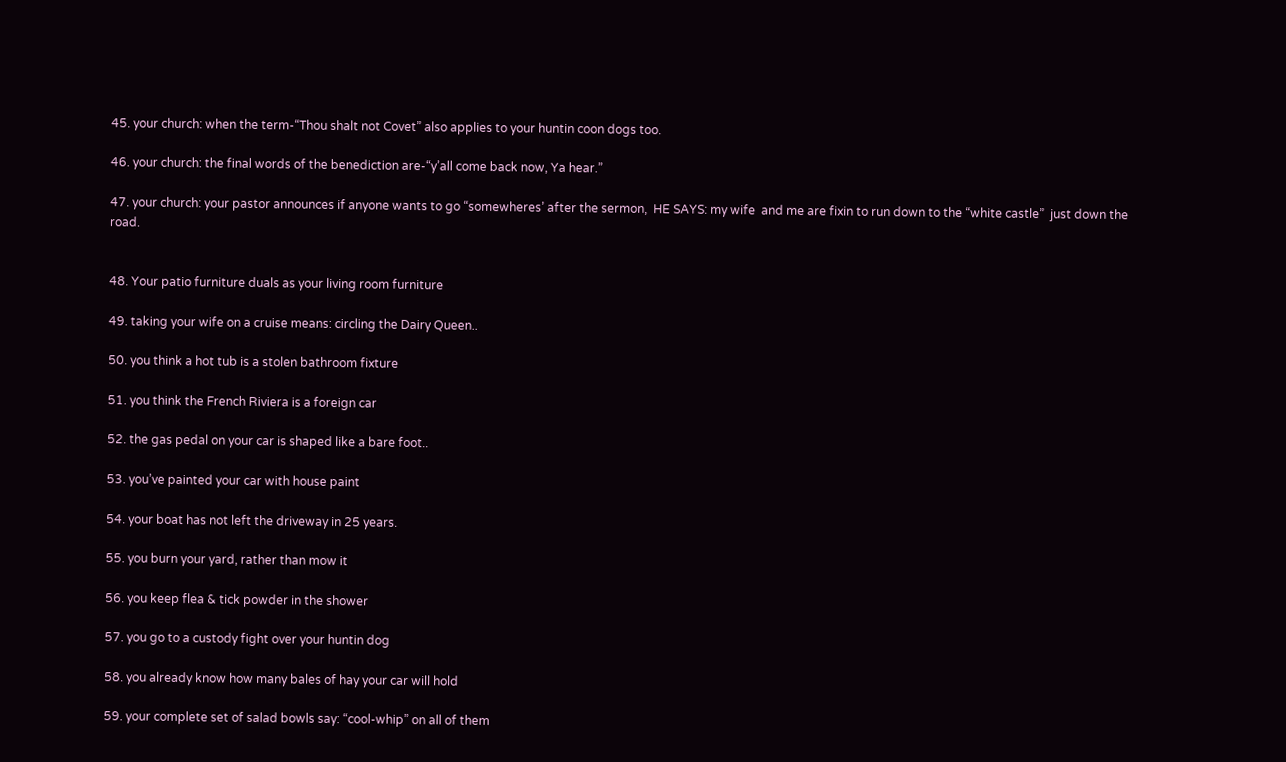45. your church: when the term-“Thou shalt not Covet” also applies to your huntin coon dogs too.

46. your church: the final words of the benediction are-“y’all come back now, Ya hear.”

47. your church: your pastor announces if anyone wants to go “somewheres’ after the sermon,  HE SAYS: my wife  and me are fixin to run down to the “white castle”  just down the road.


48. Your patio furniture duals as your living room furniture

49. taking your wife on a cruise means: circling the Dairy Queen..

50. you think a hot tub is a stolen bathroom fixture

51. you think the French Riviera is a foreign car

52. the gas pedal on your car is shaped like a bare foot..

53. you’ve painted your car with house paint

54. your boat has not left the driveway in 25 years.

55. you burn your yard, rather than mow it

56. you keep flea & tick powder in the shower

57. you go to a custody fight over your huntin dog

58. you already know how many bales of hay your car will hold

59. your complete set of salad bowls say: “cool-whip” on all of them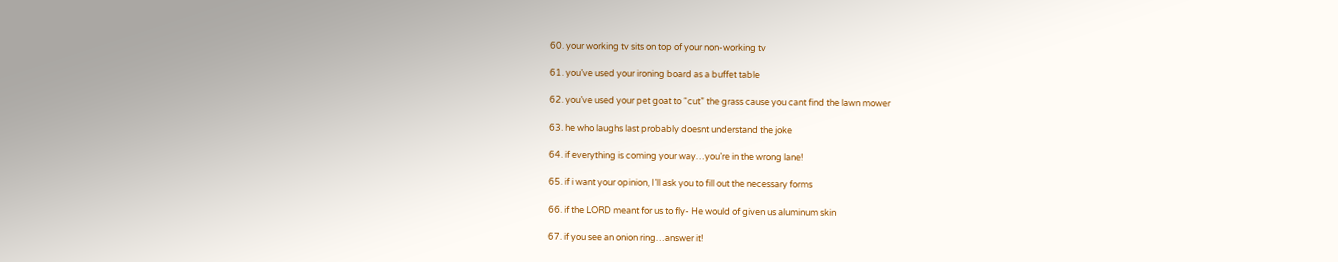60. your working tv sits on top of your non-working tv

61. you’ve used your ironing board as a buffet table

62. you’ve used your pet goat to “cut” the grass cause you cant find the lawn mower

63. he who laughs last probably doesnt understand the joke

64. if everything is coming your way…you’re in the wrong lane!

65. if i want your opinion, I’ll ask you to fill out the necessary forms

66. if the LORD meant for us to fly- He would of given us aluminum skin

67. if you see an onion ring…answer it!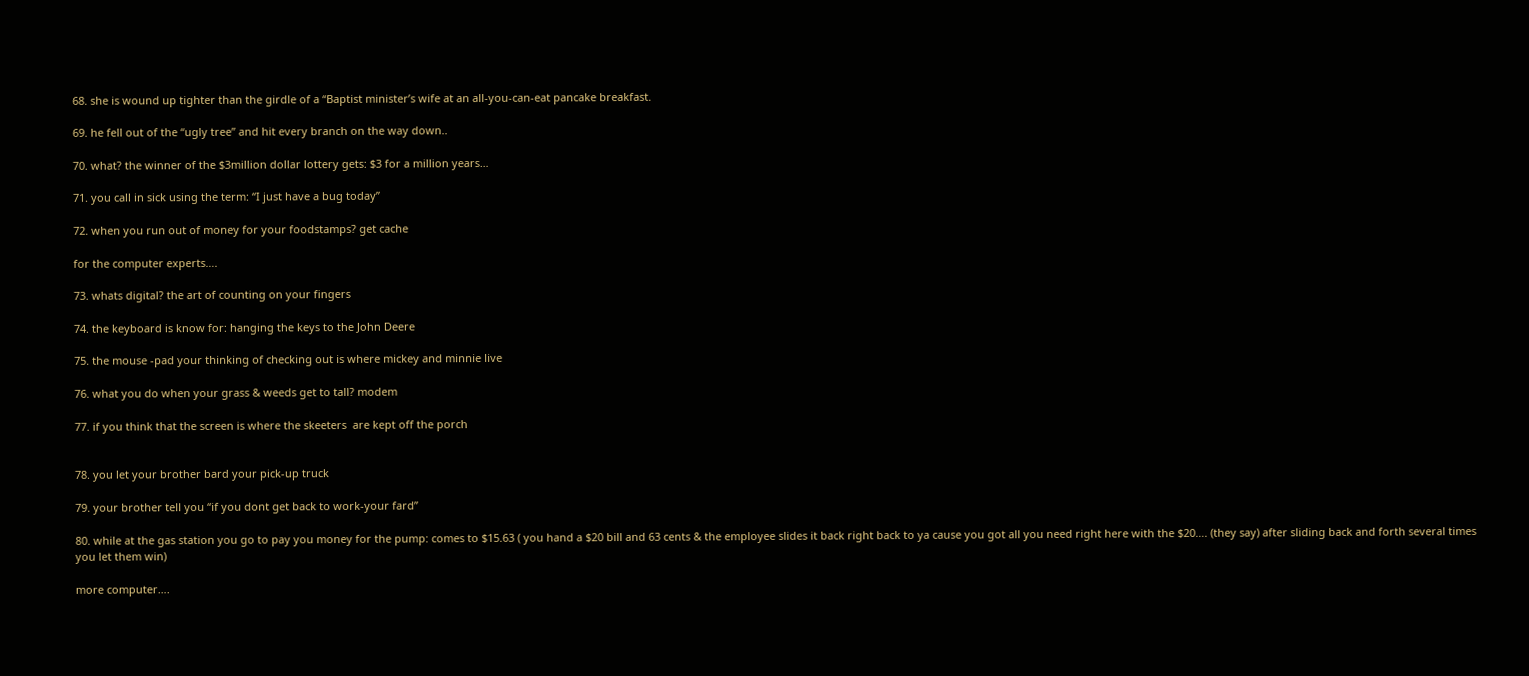68. she is wound up tighter than the girdle of a “Baptist minister’s wife at an all-you-can-eat pancake breakfast.

69. he fell out of the “ugly tree” and hit every branch on the way down..

70. what? the winner of the $3million dollar lottery gets: $3 for a million years…

71. you call in sick using the term: “I just have a bug today”

72. when you run out of money for your foodstamps? get cache

for the computer experts….

73. whats digital? the art of counting on your fingers

74. the keyboard is know for: hanging the keys to the John Deere

75. the mouse -pad your thinking of checking out is where mickey and minnie live

76. what you do when your grass & weeds get to tall? modem

77. if you think that the screen is where the skeeters  are kept off the porch


78. you let your brother bard your pick-up truck

79. your brother tell you “if you dont get back to work-your fard”

80. while at the gas station you go to pay you money for the pump: comes to $15.63 ( you hand a $20 bill and 63 cents & the employee slides it back right back to ya cause you got all you need right here with the $20…. (they say) after sliding back and forth several times you let them win)

more computer….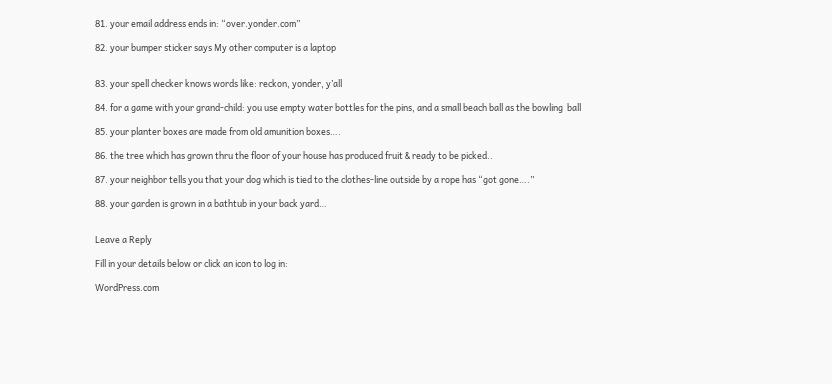81. your email address ends in: “over.yonder.com”

82. your bumper sticker says My other computer is a laptop


83. your spell checker knows words like: reckon, yonder, y’all

84. for a game with your grand-child: you use empty water bottles for the pins, and a small beach ball as the bowling  ball

85. your planter boxes are made from old amunition boxes….

86. the tree which has grown thru the floor of your house has produced fruit & ready to be picked..

87. your neighbor tells you that your dog which is tied to the clothes-line outside by a rope has “got gone….”

88. your garden is grown in a bathtub in your back yard…


Leave a Reply

Fill in your details below or click an icon to log in:

WordPress.com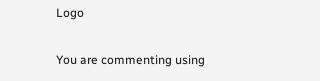Logo

You are commenting using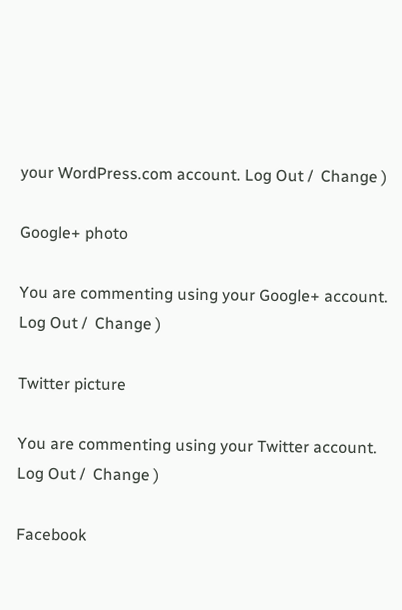your WordPress.com account. Log Out /  Change )

Google+ photo

You are commenting using your Google+ account. Log Out /  Change )

Twitter picture

You are commenting using your Twitter account. Log Out /  Change )

Facebook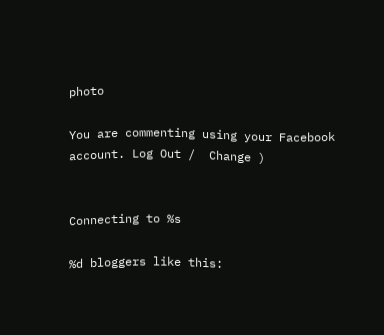photo

You are commenting using your Facebook account. Log Out /  Change )


Connecting to %s

%d bloggers like this: